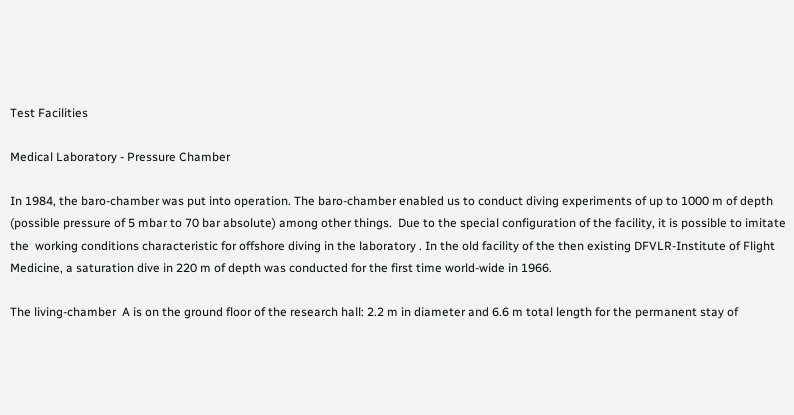Test Facilities

Medical Laboratory - Pressure Chamber

In 1984, the baro-chamber was put into operation. The baro-chamber enabled us to conduct diving experiments of up to 1000 m of depth (possible pressure of 5 mbar to 70 bar absolute) among other things.  Due to the special configuration of the facility, it is possible to imitate the  working conditions characteristic for offshore diving in the laboratory . In the old facility of the then existing DFVLR-Institute of Flight Medicine, a saturation dive in 220 m of depth was conducted for the first time world-wide in 1966.

The living-chamber  A is on the ground floor of the research hall: 2.2 m in diameter and 6.6 m total length for the permanent stay of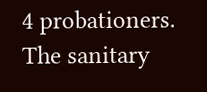4 probationers. The sanitary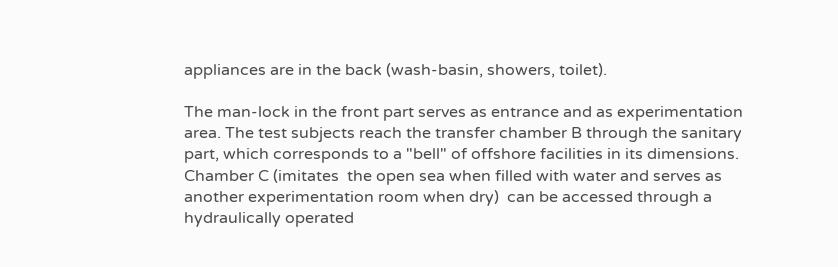appliances are in the back (wash-basin, showers, toilet).

The man-lock in the front part serves as entrance and as experimentation area. The test subjects reach the transfer chamber B through the sanitary part, which corresponds to a "bell" of offshore facilities in its dimensions. Chamber C (imitates  the open sea when filled with water and serves as another experimentation room when dry)  can be accessed through a hydraulically operated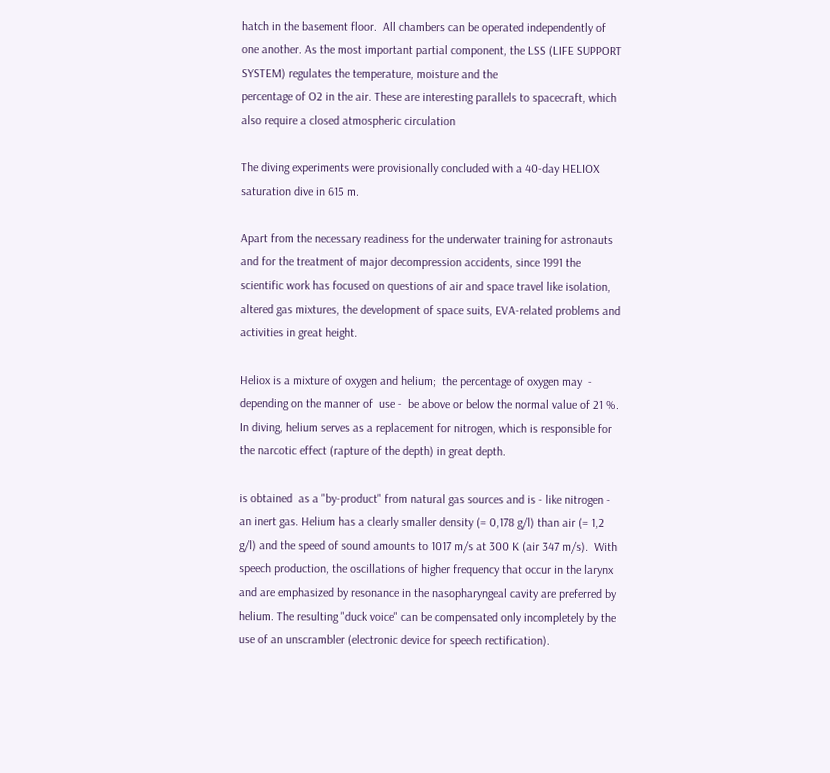hatch in the basement floor.  All chambers can be operated independently of one another. As the most important partial component, the LSS (LIFE SUPPORT SYSTEM) regulates the temperature, moisture and the
percentage of O2 in the air. These are interesting parallels to spacecraft, which also require a closed atmospheric circulation

The diving experiments were provisionally concluded with a 40-day HELIOX saturation dive in 615 m.

Apart from the necessary readiness for the underwater training for astronauts and for the treatment of major decompression accidents, since 1991 the scientific work has focused on questions of air and space travel like isolation, altered gas mixtures, the development of space suits, EVA-related problems and activities in great height.

Heliox is a mixture of oxygen and helium;  the percentage of oxygen may  - depending on the manner of  use -  be above or below the normal value of 21 %. In diving, helium serves as a replacement for nitrogen, which is responsible for the narcotic effect (rapture of the depth) in great depth.

is obtained  as a "by-product" from natural gas sources and is - like nitrogen - an inert gas. Helium has a clearly smaller density (= 0,178 g/l) than air (= 1,2 g/l) and the speed of sound amounts to 1017 m/s at 300 K (air 347 m/s).  With speech production, the oscillations of higher frequency that occur in the larynx and are emphasized by resonance in the nasopharyngeal cavity are preferred by helium. The resulting "duck voice" can be compensated only incompletely by the use of an unscrambler (electronic device for speech rectification).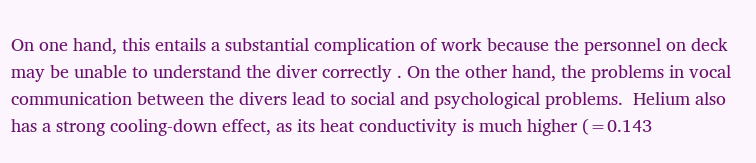On one hand, this entails a substantial complication of work because the personnel on deck may be unable to understand the diver correctly . On the other hand, the problems in vocal communication between the divers lead to social and psychological problems.  Helium also has a strong cooling-down effect, as its heat conductivity is much higher (=0.143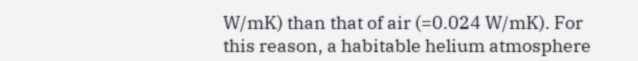W/mK) than that of air (=0.024 W/mK). For this reason, a habitable helium atmosphere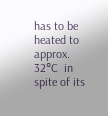has to be heated to approx. 32°C  in spite of its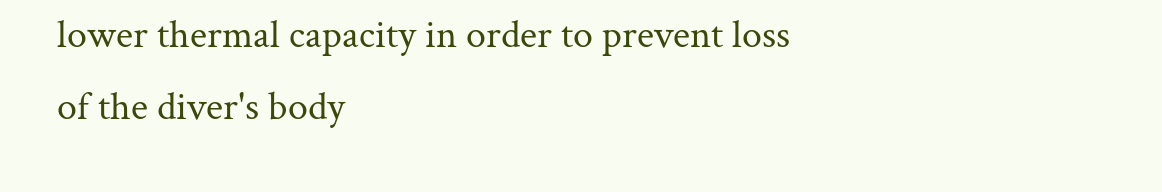lower thermal capacity in order to prevent loss of the diver's body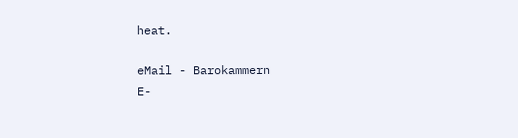heat.

eMail - Barokammern
E-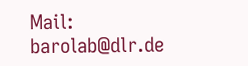Mail: barolab@dlr.de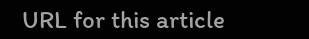URL for this article